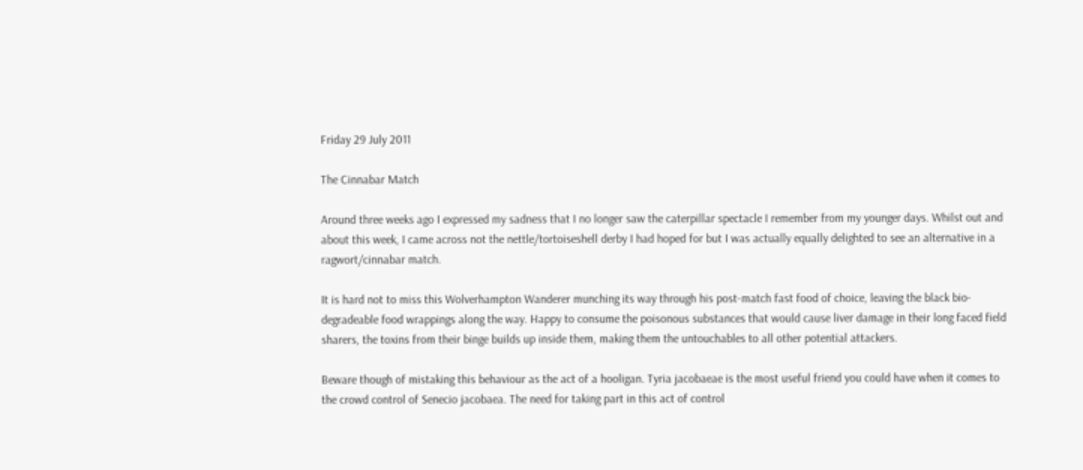Friday 29 July 2011

The Cinnabar Match

Around three weeks ago I expressed my sadness that I no longer saw the caterpillar spectacle I remember from my younger days. Whilst out and about this week, I came across not the nettle/tortoiseshell derby I had hoped for but I was actually equally delighted to see an alternative in a ragwort/cinnabar match.

It is hard not to miss this Wolverhampton Wanderer munching its way through his post-match fast food of choice, leaving the black bio-degradeable food wrappings along the way. Happy to consume the poisonous substances that would cause liver damage in their long faced field sharers, the toxins from their binge builds up inside them, making them the untouchables to all other potential attackers.

Beware though of mistaking this behaviour as the act of a hooligan. Tyria jacobaeae is the most useful friend you could have when it comes to the crowd control of Senecio jacobaea. The need for taking part in this act of control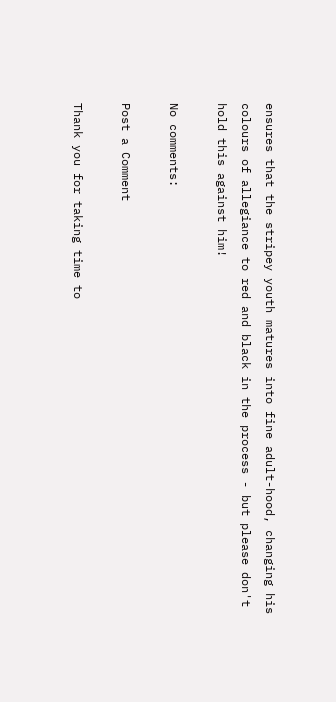ensures that the stripey youth matures into fine adult-hood, changing his colours of allegiance to red and black in the process - but please don't hold this against him!

No comments:

Post a Comment

Thank you for taking time to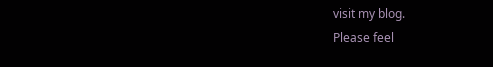visit my blog.
Please feel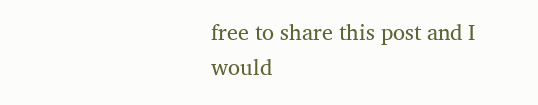free to share this post and I would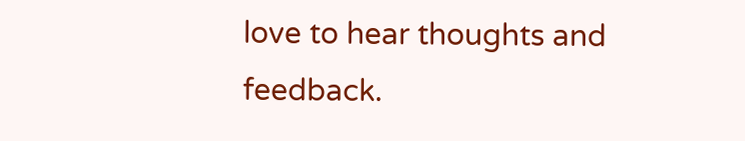love to hear thoughts and feedback.